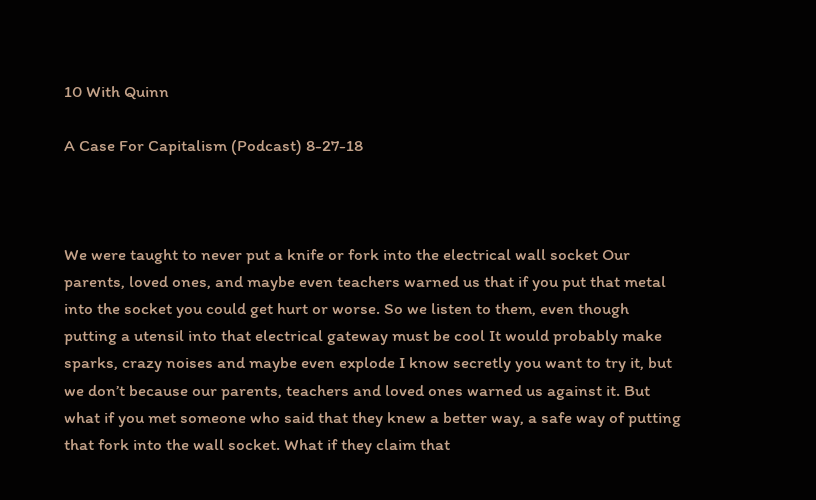10 With Quinn

A Case For Capitalism (Podcast) 8-27-18



We were taught to never put a knife or fork into the electrical wall socket Our parents, loved ones, and maybe even teachers warned us that if you put that metal into the socket you could get hurt or worse. So we listen to them, even though putting a utensil into that electrical gateway must be cool It would probably make sparks, crazy noises and maybe even explode I know secretly you want to try it, but we don’t because our parents, teachers and loved ones warned us against it. But what if you met someone who said that they knew a better way, a safe way of putting that fork into the wall socket. What if they claim that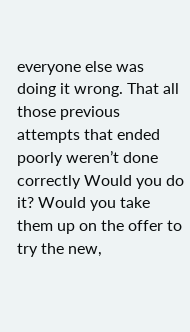everyone else was doing it wrong. That all those previous attempts that ended poorly weren’t done correctly Would you do it? Would you take them up on the offer to try the new,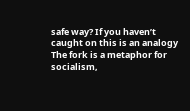safe way? If you haven’t caught on this is an analogy The fork is a metaphor for socialism,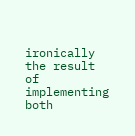ironically the result of implementing both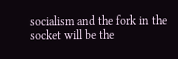socialism and the fork in the socket will be the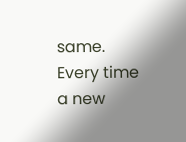same. Every time a new